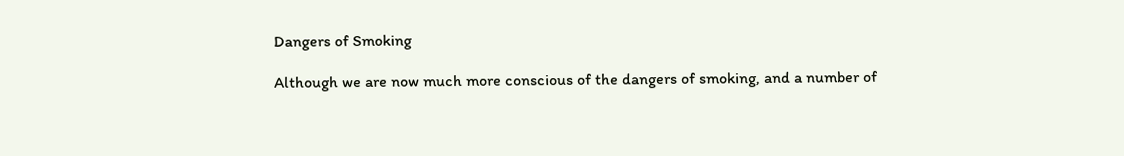Dangers of Smoking

Although we are now much more conscious of the dangers of smoking, and a number of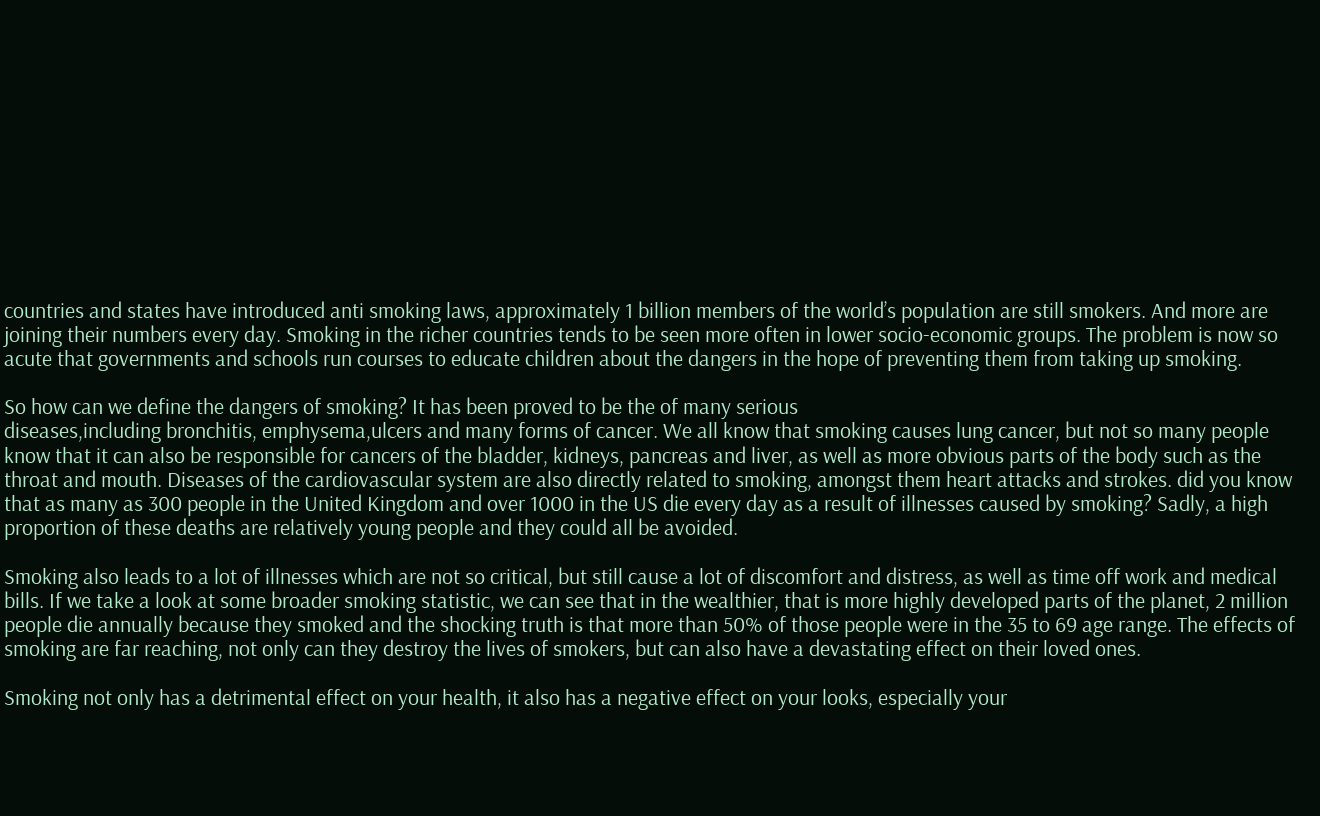countries and states have introduced anti smoking laws, approximately 1 billion members of the world’s population are still smokers. And more are joining their numbers every day. Smoking in the richer countries tends to be seen more often in lower socio-economic groups. The problem is now so acute that governments and schools run courses to educate children about the dangers in the hope of preventing them from taking up smoking.

So how can we define the dangers of smoking? It has been proved to be the of many serious
diseases,including bronchitis, emphysema,ulcers and many forms of cancer. We all know that smoking causes lung cancer, but not so many people know that it can also be responsible for cancers of the bladder, kidneys, pancreas and liver, as well as more obvious parts of the body such as the throat and mouth. Diseases of the cardiovascular system are also directly related to smoking, amongst them heart attacks and strokes. did you know that as many as 300 people in the United Kingdom and over 1000 in the US die every day as a result of illnesses caused by smoking? Sadly, a high proportion of these deaths are relatively young people and they could all be avoided.

Smoking also leads to a lot of illnesses which are not so critical, but still cause a lot of discomfort and distress, as well as time off work and medical bills. If we take a look at some broader smoking statistic, we can see that in the wealthier, that is more highly developed parts of the planet, 2 million people die annually because they smoked and the shocking truth is that more than 50% of those people were in the 35 to 69 age range. The effects of smoking are far reaching, not only can they destroy the lives of smokers, but can also have a devastating effect on their loved ones.

Smoking not only has a detrimental effect on your health, it also has a negative effect on your looks, especially your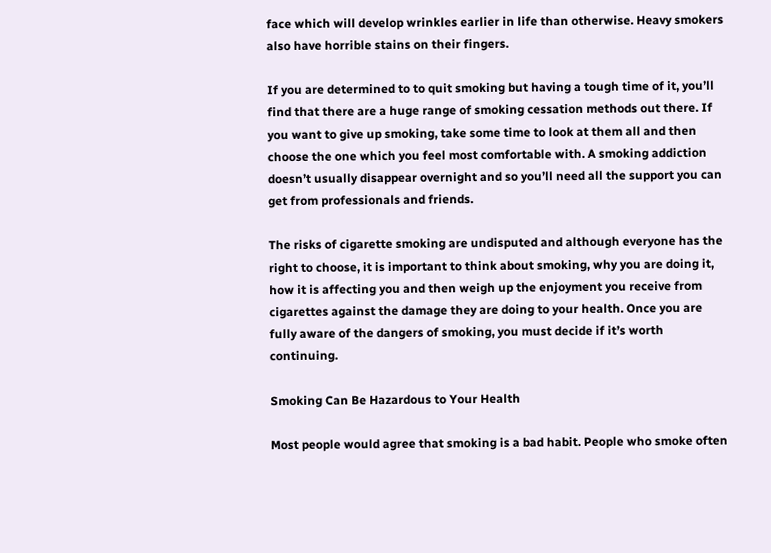face which will develop wrinkles earlier in life than otherwise. Heavy smokers also have horrible stains on their fingers.

If you are determined to to quit smoking but having a tough time of it, you’ll find that there are a huge range of smoking cessation methods out there. If you want to give up smoking, take some time to look at them all and then choose the one which you feel most comfortable with. A smoking addiction doesn’t usually disappear overnight and so you’ll need all the support you can get from professionals and friends.

The risks of cigarette smoking are undisputed and although everyone has the right to choose, it is important to think about smoking, why you are doing it, how it is affecting you and then weigh up the enjoyment you receive from cigarettes against the damage they are doing to your health. Once you are fully aware of the dangers of smoking, you must decide if it’s worth continuing.

Smoking Can Be Hazardous to Your Health

Most people would agree that smoking is a bad habit. People who smoke often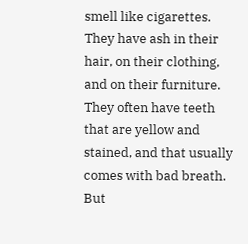smell like cigarettes. They have ash in their hair, on their clothing, and on their furniture. They often have teeth that are yellow and stained, and that usually comes with bad breath. But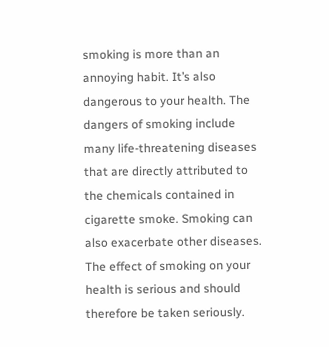smoking is more than an annoying habit. It’s also dangerous to your health. The dangers of smoking include many life-threatening diseases that are directly attributed to the chemicals contained in cigarette smoke. Smoking can also exacerbate other diseases. The effect of smoking on your health is serious and should therefore be taken seriously.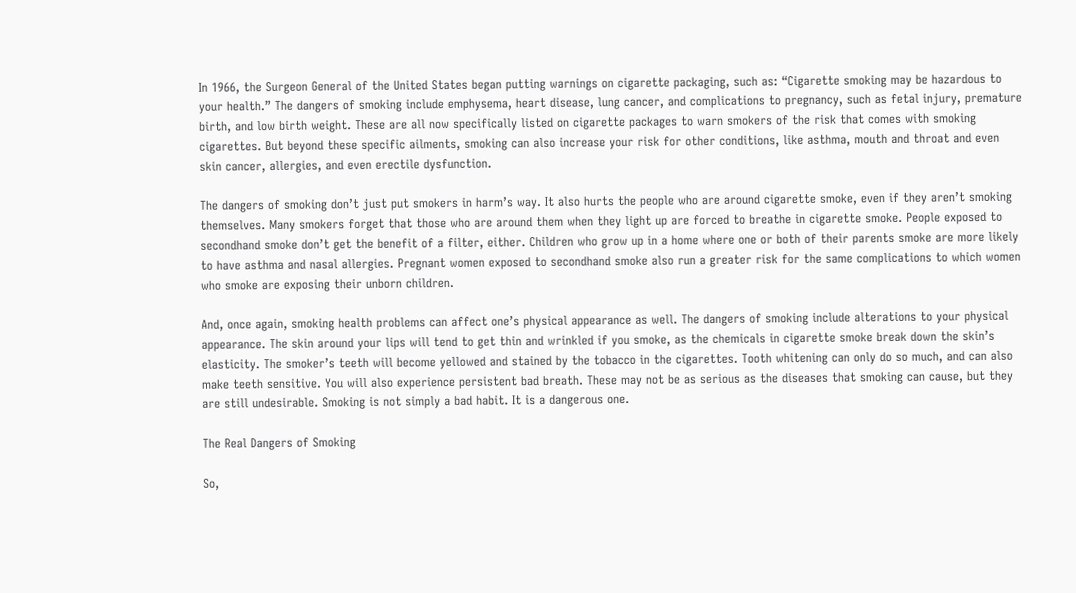In 1966, the Surgeon General of the United States began putting warnings on cigarette packaging, such as: “Cigarette smoking may be hazardous to your health.” The dangers of smoking include emphysema, heart disease, lung cancer, and complications to pregnancy, such as fetal injury, premature birth, and low birth weight. These are all now specifically listed on cigarette packages to warn smokers of the risk that comes with smoking cigarettes. But beyond these specific ailments, smoking can also increase your risk for other conditions, like asthma, mouth and throat and even skin cancer, allergies, and even erectile dysfunction.

The dangers of smoking don’t just put smokers in harm’s way. It also hurts the people who are around cigarette smoke, even if they aren’t smoking themselves. Many smokers forget that those who are around them when they light up are forced to breathe in cigarette smoke. People exposed to secondhand smoke don’t get the benefit of a filter, either. Children who grow up in a home where one or both of their parents smoke are more likely to have asthma and nasal allergies. Pregnant women exposed to secondhand smoke also run a greater risk for the same complications to which women who smoke are exposing their unborn children.

And, once again, smoking health problems can affect one’s physical appearance as well. The dangers of smoking include alterations to your physical appearance. The skin around your lips will tend to get thin and wrinkled if you smoke, as the chemicals in cigarette smoke break down the skin’s elasticity. The smoker’s teeth will become yellowed and stained by the tobacco in the cigarettes. Tooth whitening can only do so much, and can also make teeth sensitive. You will also experience persistent bad breath. These may not be as serious as the diseases that smoking can cause, but they are still undesirable. Smoking is not simply a bad habit. It is a dangerous one.

The Real Dangers of Smoking

So,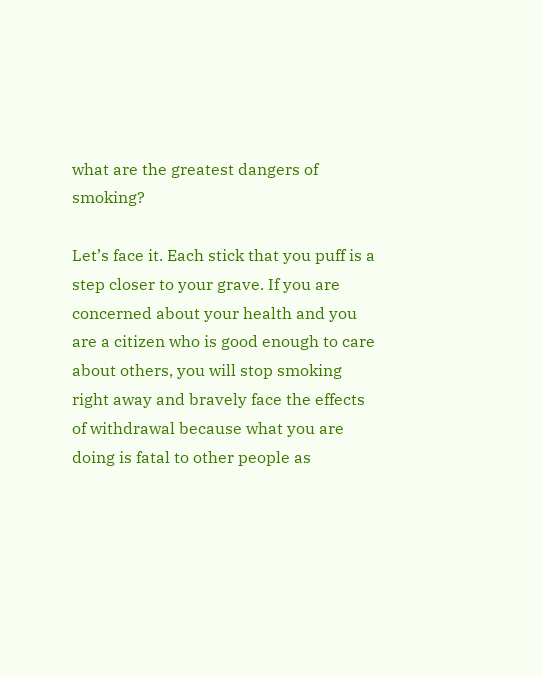what are the greatest dangers of smoking?

Let’s face it. Each stick that you puff is a step closer to your grave. If you are concerned about your health and you are a citizen who is good enough to care about others, you will stop smoking right away and bravely face the effects of withdrawal because what you are doing is fatal to other people as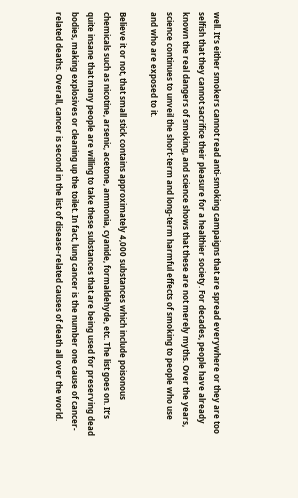well. It’s either smokers cannot read anti-smoking campaigns that are spread everywhere or they are too selfish that they cannot sacrifice their pleasure for a healthier society. For decades, people have already known the real dangers of smoking, and science shows that these are not merely myths. Over the years, science continues to unveil the short-term and long-term harmful effects of smoking to people who use and who are exposed to it.

Believe it or not, that small stick contains approximately 4,000 substances which include poisonous chemicals such as nicotine, arsenic, acetone, ammonia, cyanide, formaldehyde, etc. The list goes on. It’s quite insane that many people are willing to take these substances that are being used for preserving dead bodies, making explosives or cleaning up the toilet. In fact, lung cancer is the number one cause of cancer-related deaths. Overall, cancer is second in the list of disease-related causes of death all over the world.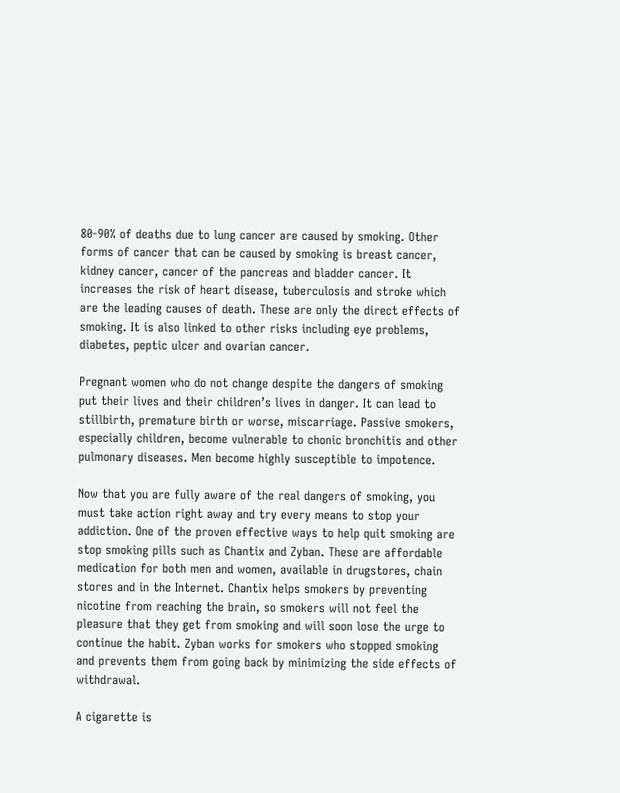80-90% of deaths due to lung cancer are caused by smoking. Other forms of cancer that can be caused by smoking is breast cancer, kidney cancer, cancer of the pancreas and bladder cancer. It increases the risk of heart disease, tuberculosis and stroke which are the leading causes of death. These are only the direct effects of smoking. It is also linked to other risks including eye problems, diabetes, peptic ulcer and ovarian cancer.

Pregnant women who do not change despite the dangers of smoking put their lives and their children’s lives in danger. It can lead to stillbirth, premature birth or worse, miscarriage. Passive smokers, especially children, become vulnerable to chonic bronchitis and other pulmonary diseases. Men become highly susceptible to impotence.

Now that you are fully aware of the real dangers of smoking, you must take action right away and try every means to stop your addiction. One of the proven effective ways to help quit smoking are stop smoking pills such as Chantix and Zyban. These are affordable medication for both men and women, available in drugstores, chain stores and in the Internet. Chantix helps smokers by preventing nicotine from reaching the brain, so smokers will not feel the pleasure that they get from smoking and will soon lose the urge to continue the habit. Zyban works for smokers who stopped smoking and prevents them from going back by minimizing the side effects of withdrawal.

A cigarette is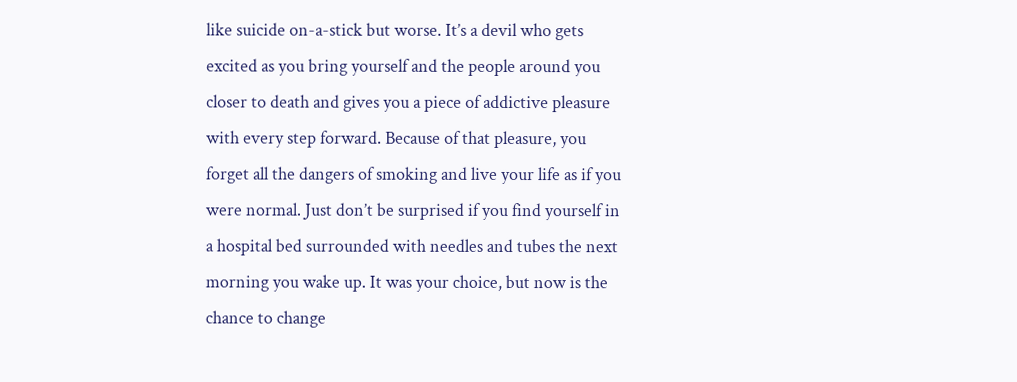like suicide on-a-stick but worse. It’s a devil who gets excited as you bring yourself and the people around you closer to death and gives you a piece of addictive pleasure with every step forward. Because of that pleasure, you forget all the dangers of smoking and live your life as if you were normal. Just don’t be surprised if you find yourself in a hospital bed surrounded with needles and tubes the next morning you wake up. It was your choice, but now is the chance to change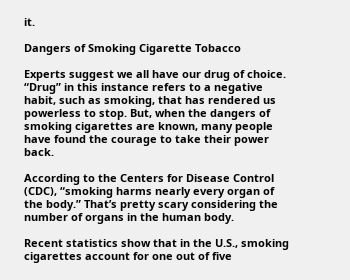it.

Dangers of Smoking Cigarette Tobacco

Experts suggest we all have our drug of choice. “Drug” in this instance refers to a negative habit, such as smoking, that has rendered us powerless to stop. But, when the dangers of smoking cigarettes are known, many people have found the courage to take their power back.

According to the Centers for Disease Control (CDC), “smoking harms nearly every organ of the body.” That’s pretty scary considering the number of organs in the human body.

Recent statistics show that in the U.S., smoking cigarettes account for one out of five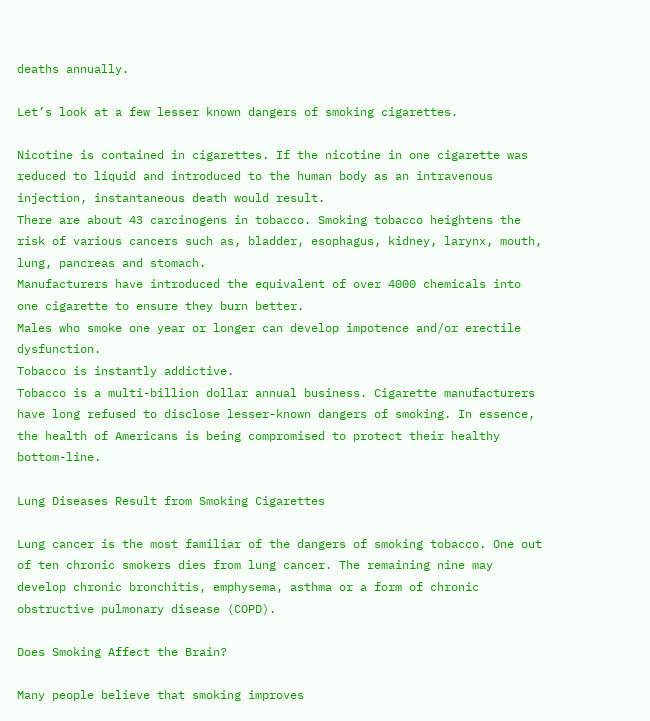deaths annually.

Let’s look at a few lesser known dangers of smoking cigarettes.

Nicotine is contained in cigarettes. If the nicotine in one cigarette was reduced to liquid and introduced to the human body as an intravenous injection, instantaneous death would result.
There are about 43 carcinogens in tobacco. Smoking tobacco heightens the risk of various cancers such as, bladder, esophagus, kidney, larynx, mouth, lung, pancreas and stomach.
Manufacturers have introduced the equivalent of over 4000 chemicals into one cigarette to ensure they burn better.
Males who smoke one year or longer can develop impotence and/or erectile dysfunction.
Tobacco is instantly addictive.
Tobacco is a multi-billion dollar annual business. Cigarette manufacturers have long refused to disclose lesser-known dangers of smoking. In essence, the health of Americans is being compromised to protect their healthy bottom-line.

Lung Diseases Result from Smoking Cigarettes

Lung cancer is the most familiar of the dangers of smoking tobacco. One out of ten chronic smokers dies from lung cancer. The remaining nine may develop chronic bronchitis, emphysema, asthma or a form of chronic obstructive pulmonary disease (COPD).

Does Smoking Affect the Brain?

Many people believe that smoking improves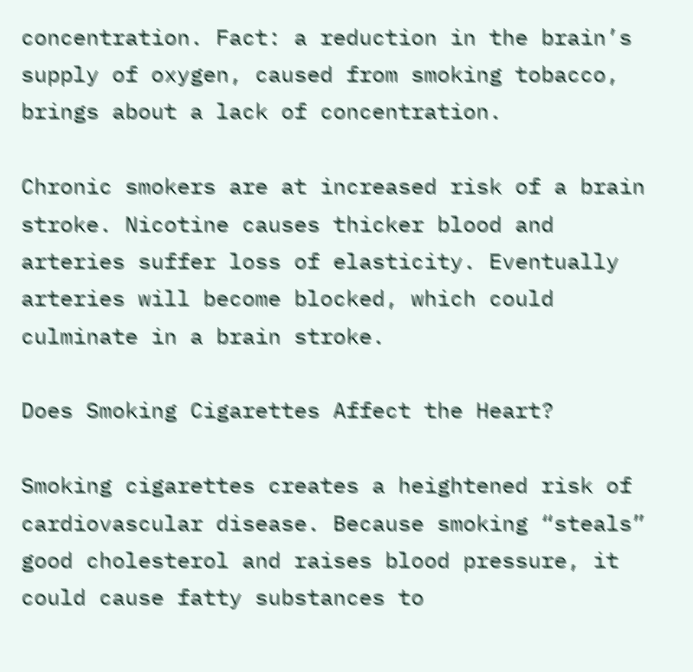concentration. Fact: a reduction in the brain’s supply of oxygen, caused from smoking tobacco, brings about a lack of concentration.

Chronic smokers are at increased risk of a brain stroke. Nicotine causes thicker blood and arteries suffer loss of elasticity. Eventually arteries will become blocked, which could culminate in a brain stroke.

Does Smoking Cigarettes Affect the Heart?

Smoking cigarettes creates a heightened risk of cardiovascular disease. Because smoking “steals” good cholesterol and raises blood pressure, it could cause fatty substances to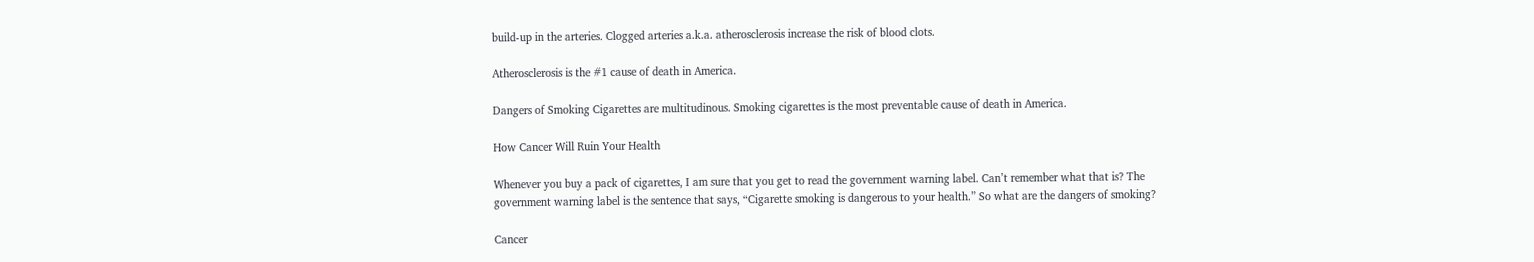build-up in the arteries. Clogged arteries a.k.a. atherosclerosis increase the risk of blood clots.

Atherosclerosis is the #1 cause of death in America.

Dangers of Smoking Cigarettes are multitudinous. Smoking cigarettes is the most preventable cause of death in America.

How Cancer Will Ruin Your Health

Whenever you buy a pack of cigarettes, I am sure that you get to read the government warning label. Can’t remember what that is? The government warning label is the sentence that says, “Cigarette smoking is dangerous to your health.” So what are the dangers of smoking?

Cancer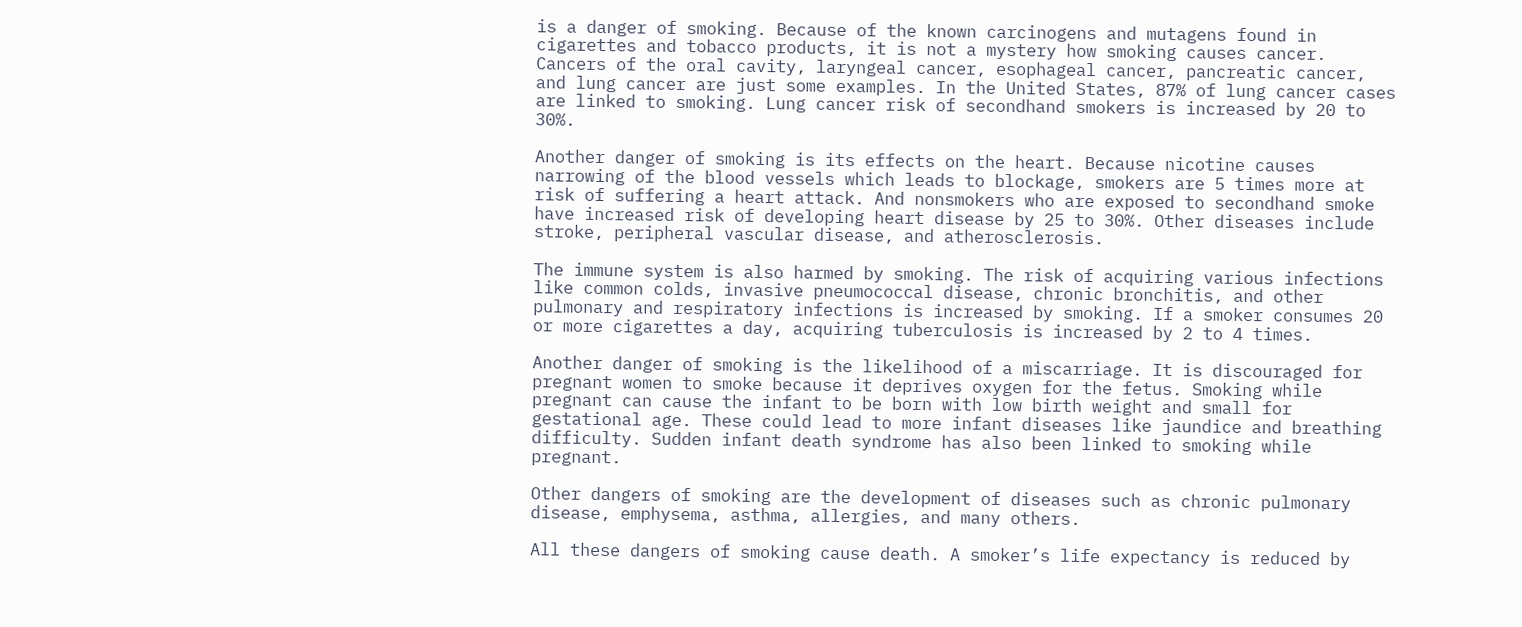is a danger of smoking. Because of the known carcinogens and mutagens found in cigarettes and tobacco products, it is not a mystery how smoking causes cancer. Cancers of the oral cavity, laryngeal cancer, esophageal cancer, pancreatic cancer, and lung cancer are just some examples. In the United States, 87% of lung cancer cases are linked to smoking. Lung cancer risk of secondhand smokers is increased by 20 to 30%.

Another danger of smoking is its effects on the heart. Because nicotine causes narrowing of the blood vessels which leads to blockage, smokers are 5 times more at risk of suffering a heart attack. And nonsmokers who are exposed to secondhand smoke have increased risk of developing heart disease by 25 to 30%. Other diseases include stroke, peripheral vascular disease, and atherosclerosis.

The immune system is also harmed by smoking. The risk of acquiring various infections like common colds, invasive pneumococcal disease, chronic bronchitis, and other pulmonary and respiratory infections is increased by smoking. If a smoker consumes 20 or more cigarettes a day, acquiring tuberculosis is increased by 2 to 4 times.

Another danger of smoking is the likelihood of a miscarriage. It is discouraged for pregnant women to smoke because it deprives oxygen for the fetus. Smoking while pregnant can cause the infant to be born with low birth weight and small for gestational age. These could lead to more infant diseases like jaundice and breathing difficulty. Sudden infant death syndrome has also been linked to smoking while pregnant.

Other dangers of smoking are the development of diseases such as chronic pulmonary disease, emphysema, asthma, allergies, and many others.

All these dangers of smoking cause death. A smoker’s life expectancy is reduced by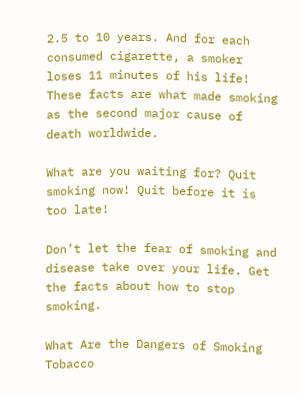2.5 to 10 years. And for each consumed cigarette, a smoker loses 11 minutes of his life! These facts are what made smoking as the second major cause of death worldwide.

What are you waiting for? Quit smoking now! Quit before it is too late!

Don’t let the fear of smoking and disease take over your life. Get the facts about how to stop smoking.

What Are the Dangers of Smoking Tobacco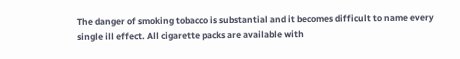The danger of smoking tobacco is substantial and it becomes difficult to name every single ill effect. All cigarette packs are available with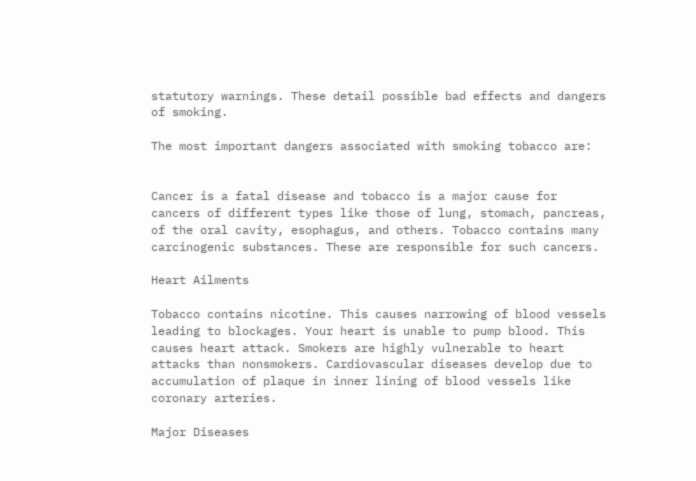statutory warnings. These detail possible bad effects and dangers of smoking.

The most important dangers associated with smoking tobacco are:


Cancer is a fatal disease and tobacco is a major cause for cancers of different types like those of lung, stomach, pancreas, of the oral cavity, esophagus, and others. Tobacco contains many carcinogenic substances. These are responsible for such cancers.

Heart Ailments

Tobacco contains nicotine. This causes narrowing of blood vessels leading to blockages. Your heart is unable to pump blood. This causes heart attack. Smokers are highly vulnerable to heart attacks than nonsmokers. Cardiovascular diseases develop due to accumulation of plaque in inner lining of blood vessels like coronary arteries.

Major Diseases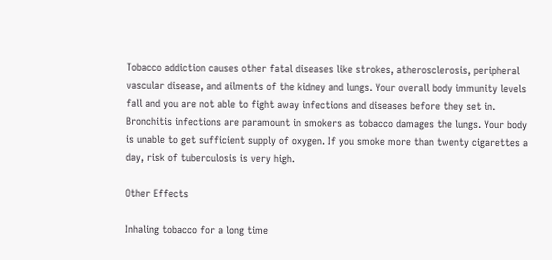Tobacco addiction causes other fatal diseases like strokes, atherosclerosis, peripheral vascular disease, and ailments of the kidney and lungs. Your overall body immunity levels fall and you are not able to fight away infections and diseases before they set in. Bronchitis infections are paramount in smokers as tobacco damages the lungs. Your body is unable to get sufficient supply of oxygen. If you smoke more than twenty cigarettes a day, risk of tuberculosis is very high.

Other Effects

Inhaling tobacco for a long time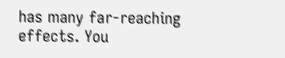has many far-reaching effects. You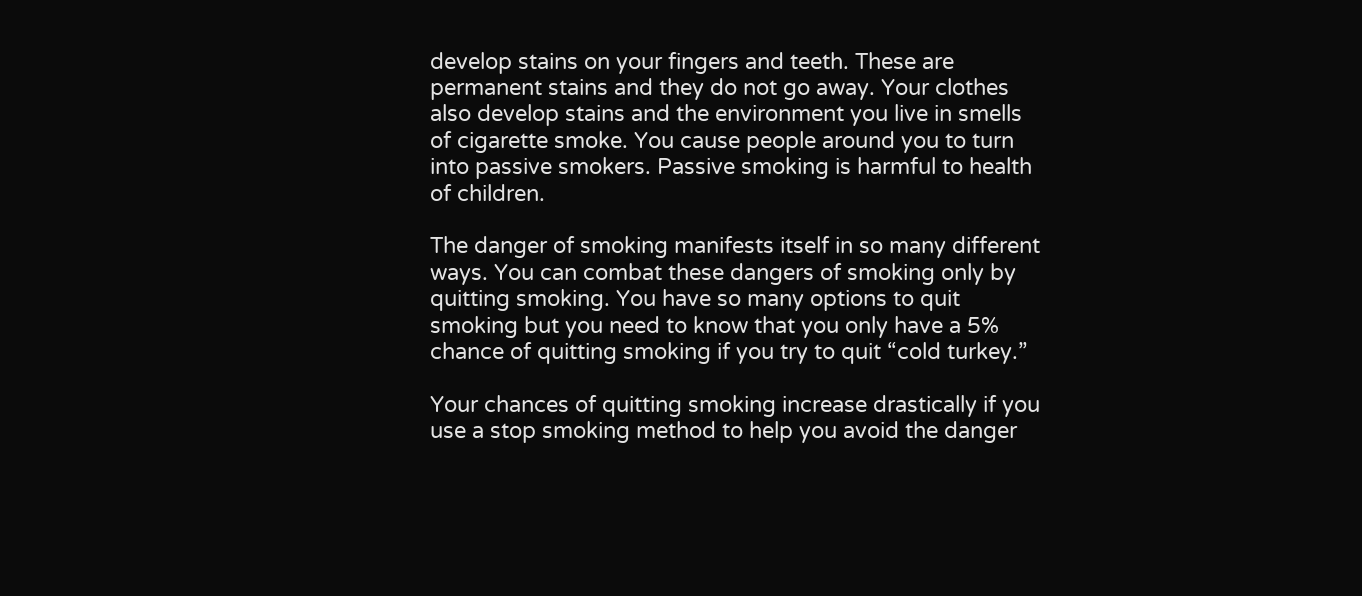develop stains on your fingers and teeth. These are permanent stains and they do not go away. Your clothes also develop stains and the environment you live in smells of cigarette smoke. You cause people around you to turn into passive smokers. Passive smoking is harmful to health of children.

The danger of smoking manifests itself in so many different ways. You can combat these dangers of smoking only by quitting smoking. You have so many options to quit smoking but you need to know that you only have a 5% chance of quitting smoking if you try to quit “cold turkey.”

Your chances of quitting smoking increase drastically if you use a stop smoking method to help you avoid the danger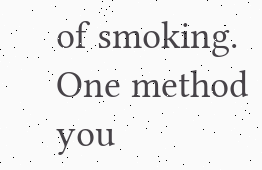of smoking. One method you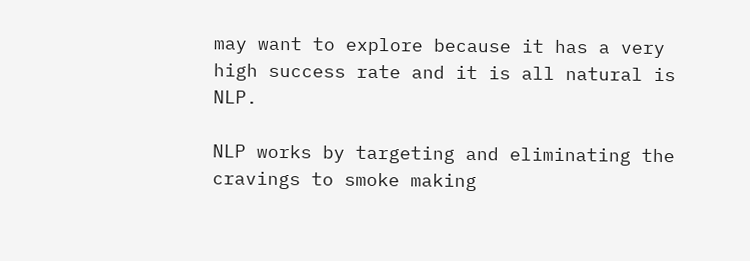may want to explore because it has a very high success rate and it is all natural is NLP.

NLP works by targeting and eliminating the cravings to smoke making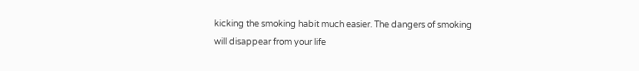kicking the smoking habit much easier. The dangers of smoking will disappear from your life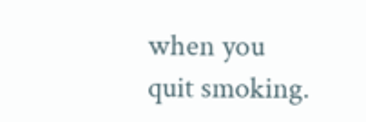when you quit smoking.